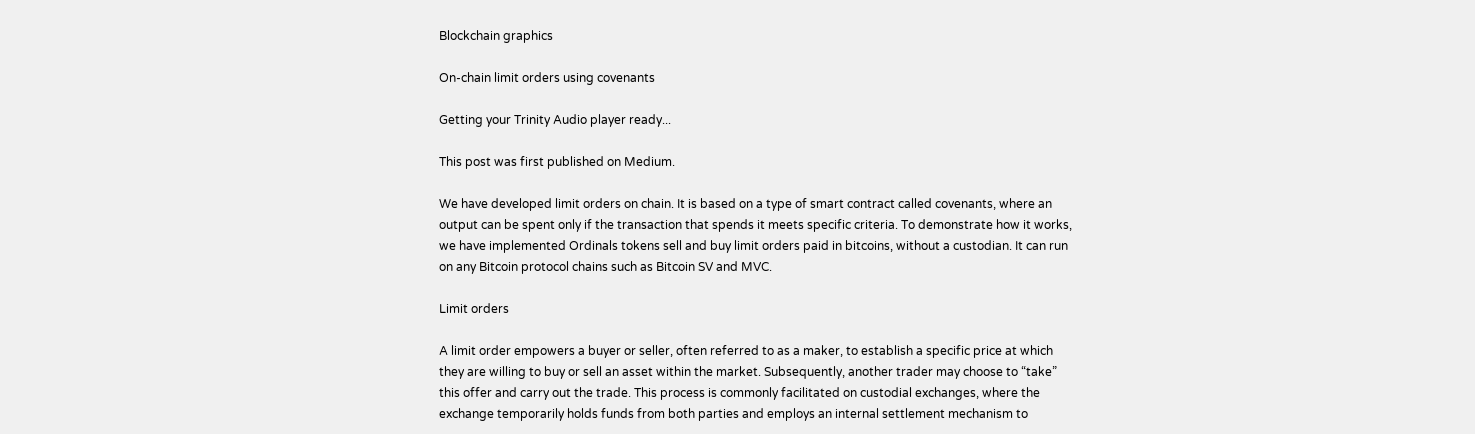Blockchain graphics

On-chain limit orders using covenants

Getting your Trinity Audio player ready...

This post was first published on Medium.

We have developed limit orders on chain. It is based on a type of smart contract called covenants, where an output can be spent only if the transaction that spends it meets specific criteria. To demonstrate how it works, we have implemented Ordinals tokens sell and buy limit orders paid in bitcoins, without a custodian. It can run on any Bitcoin protocol chains such as Bitcoin SV and MVC.

Limit orders

A limit order empowers a buyer or seller, often referred to as a maker, to establish a specific price at which they are willing to buy or sell an asset within the market. Subsequently, another trader may choose to “take” this offer and carry out the trade. This process is commonly facilitated on custodial exchanges, where the exchange temporarily holds funds from both parties and employs an internal settlement mechanism to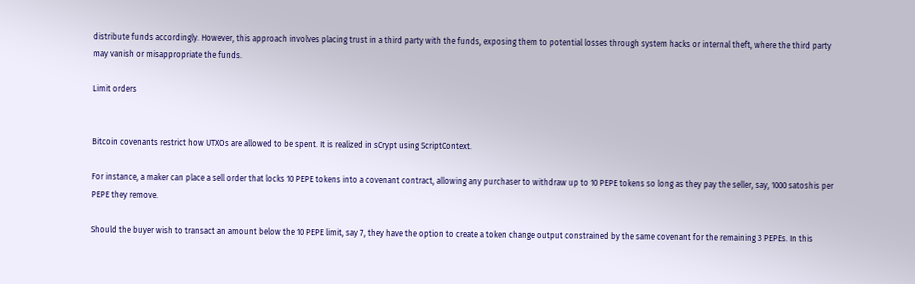distribute funds accordingly. However, this approach involves placing trust in a third party with the funds, exposing them to potential losses through system hacks or internal theft, where the third party may vanish or misappropriate the funds.

Limit orders


Bitcoin covenants restrict how UTXOs are allowed to be spent. It is realized in sCrypt using ScriptContext.

For instance, a maker can place a sell order that locks 10 PEPE tokens into a covenant contract, allowing any purchaser to withdraw up to 10 PEPE tokens so long as they pay the seller, say, 1000 satoshis per PEPE they remove.

Should the buyer wish to transact an amount below the 10 PEPE limit, say 7, they have the option to create a token change output constrained by the same covenant for the remaining 3 PEPEs. In this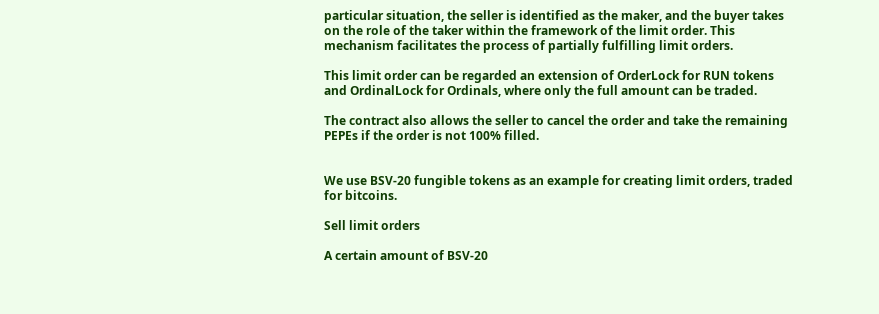particular situation, the seller is identified as the maker, and the buyer takes on the role of the taker within the framework of the limit order. This mechanism facilitates the process of partially fulfilling limit orders.

This limit order can be regarded an extension of OrderLock for RUN tokens and OrdinalLock for Ordinals, where only the full amount can be traded.

The contract also allows the seller to cancel the order and take the remaining PEPEs if the order is not 100% filled.


We use BSV-20 fungible tokens as an example for creating limit orders, traded for bitcoins.

Sell limit orders

A certain amount of BSV-20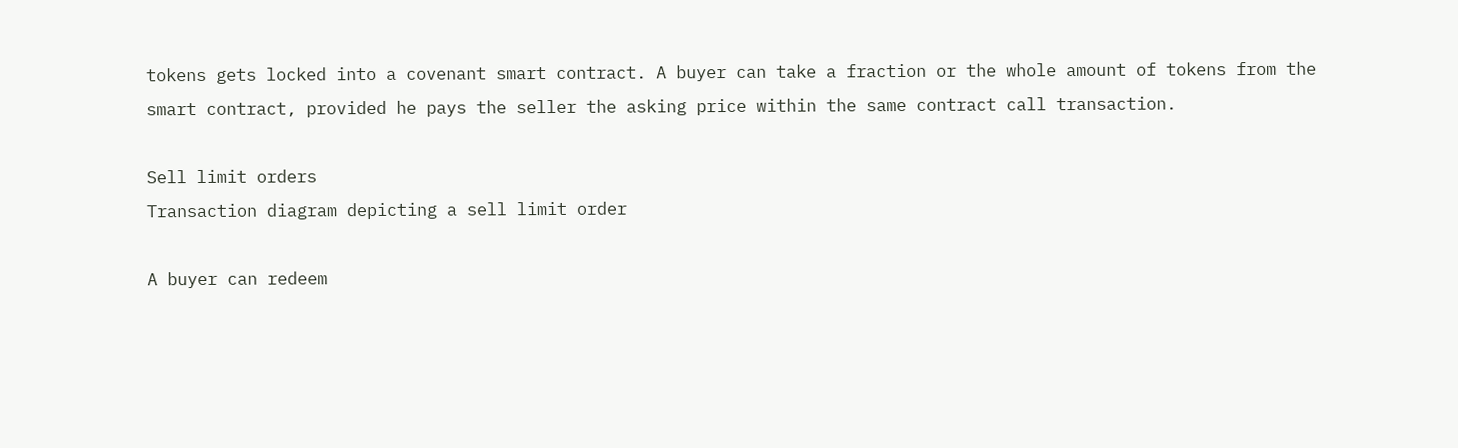tokens gets locked into a covenant smart contract. A buyer can take a fraction or the whole amount of tokens from the smart contract, provided he pays the seller the asking price within the same contract call transaction.

Sell limit orders
Transaction diagram depicting a sell limit order

A buyer can redeem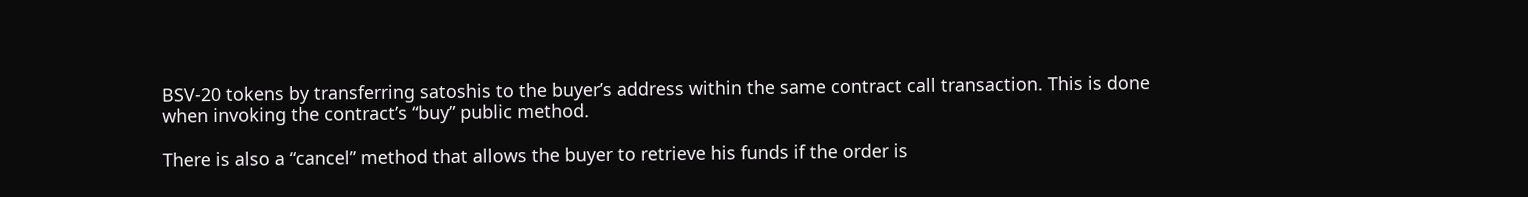BSV-20 tokens by transferring satoshis to the buyer’s address within the same contract call transaction. This is done when invoking the contract’s “buy” public method.

There is also a “cancel” method that allows the buyer to retrieve his funds if the order is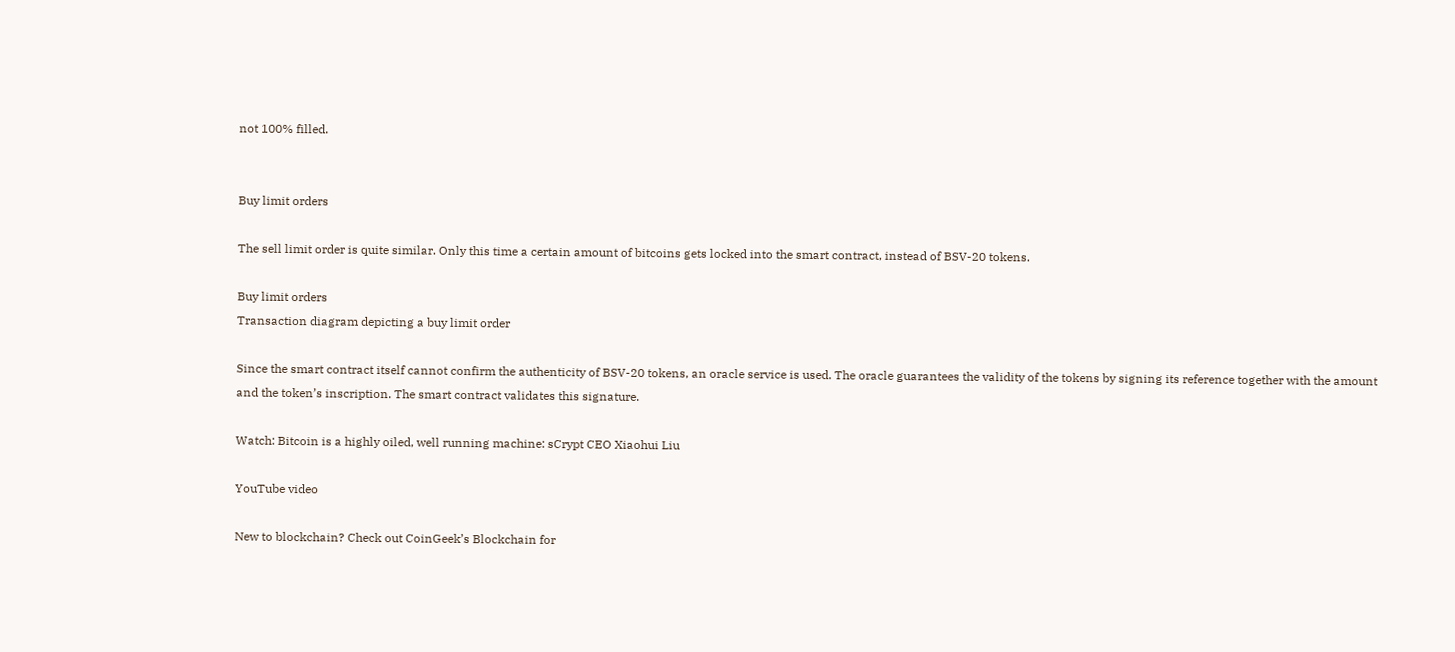not 100% filled.


Buy limit orders

The sell limit order is quite similar. Only this time a certain amount of bitcoins gets locked into the smart contract, instead of BSV-20 tokens.

Buy limit orders
Transaction diagram depicting a buy limit order

Since the smart contract itself cannot confirm the authenticity of BSV-20 tokens, an oracle service is used. The oracle guarantees the validity of the tokens by signing its reference together with the amount and the token’s inscription. The smart contract validates this signature.

Watch: Bitcoin is a highly oiled, well running machine: sCrypt CEO Xiaohui Liu

YouTube video

New to blockchain? Check out CoinGeek’s Blockchain for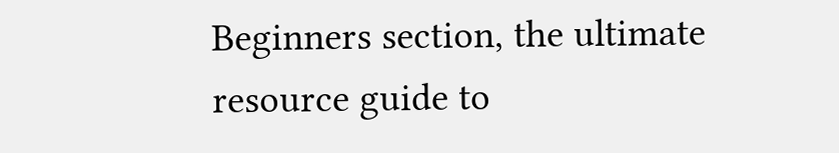Beginners section, the ultimate resource guide to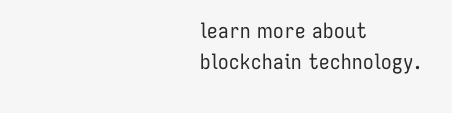learn more about blockchain technology.